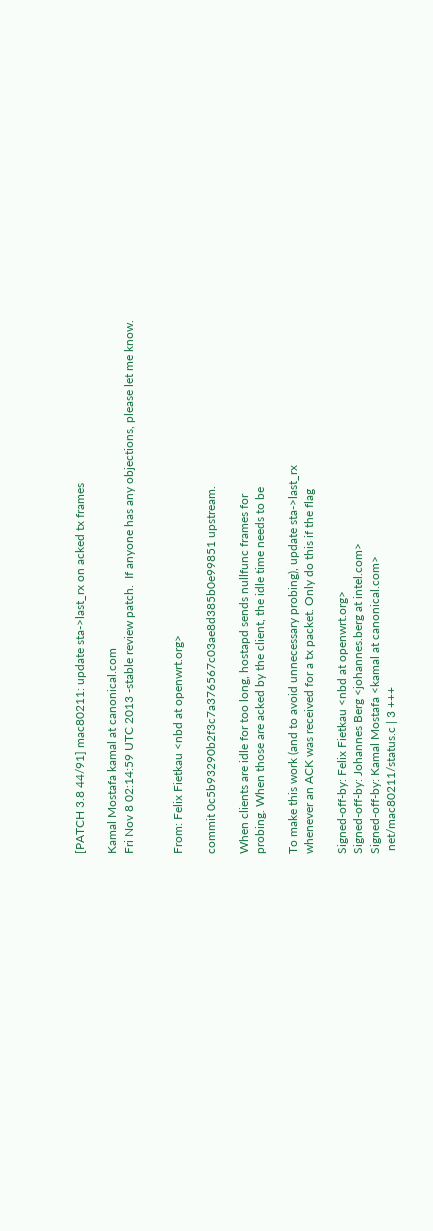[PATCH 3.8 44/91] mac80211: update sta->last_rx on acked tx frames

Kamal Mostafa kamal at canonical.com
Fri Nov 8 02:14:59 UTC 2013 -stable review patch.  If anyone has any objections, please let me know.


From: Felix Fietkau <nbd at openwrt.org>

commit 0c5b93290b2f3c7a376567c03ae8d385b0e99851 upstream.

When clients are idle for too long, hostapd sends nullfunc frames for
probing. When those are acked by the client, the idle time needs to be

To make this work (and to avoid unnecessary probing), update sta->last_rx
whenever an ACK was received for a tx packet. Only do this if the flag

Signed-off-by: Felix Fietkau <nbd at openwrt.org>
Signed-off-by: Johannes Berg <johannes.berg at intel.com>
Signed-off-by: Kamal Mostafa <kamal at canonical.com>
 net/mac80211/status.c | 3 +++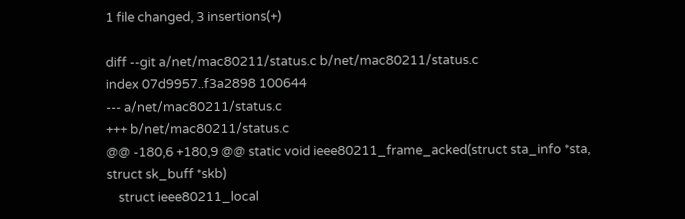1 file changed, 3 insertions(+)

diff --git a/net/mac80211/status.c b/net/mac80211/status.c
index 07d9957..f3a2898 100644
--- a/net/mac80211/status.c
+++ b/net/mac80211/status.c
@@ -180,6 +180,9 @@ static void ieee80211_frame_acked(struct sta_info *sta, struct sk_buff *skb)
    struct ieee80211_local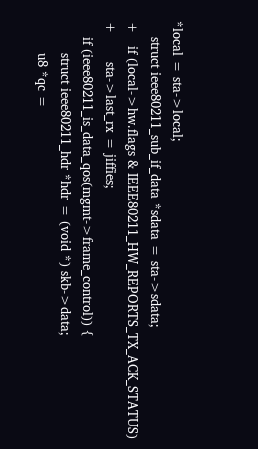*local = sta->local;
    struct ieee80211_sub_if_data *sdata = sta->sdata;
+   if (local->hw.flags & IEEE80211_HW_REPORTS_TX_ACK_STATUS)
+       sta->last_rx = jiffies;
    if (ieee80211_is_data_qos(mgmt->frame_control)) {
        struct ieee80211_hdr *hdr = (void *) skb->data;
        u8 *qc =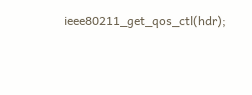ieee80211_get_qos_ctl(hdr);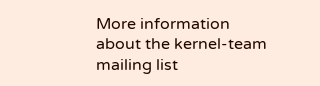More information about the kernel-team mailing list